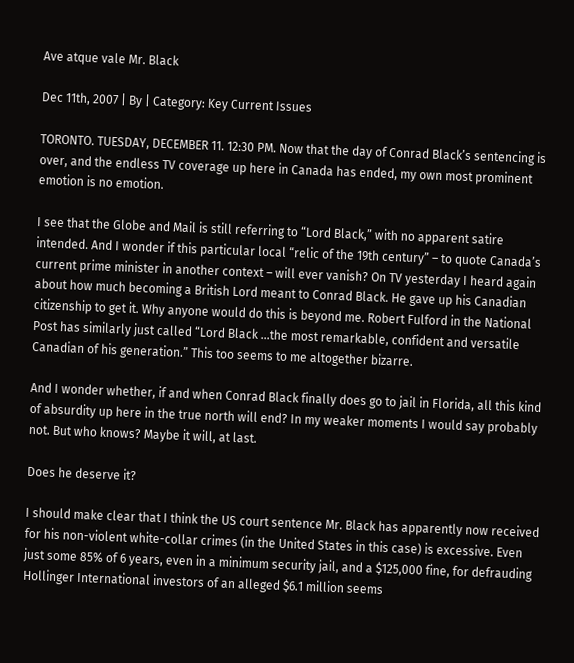Ave atque vale Mr. Black

Dec 11th, 2007 | By | Category: Key Current Issues

TORONTO. TUESDAY, DECEMBER 11. 12:30 PM. Now that the day of Conrad Black’s sentencing is over, and the endless TV coverage up here in Canada has ended, my own most prominent emotion is no emotion.

I see that the Globe and Mail is still referring to “Lord Black,” with no apparent satire intended. And I wonder if this particular local “relic of the 19th century” – to quote Canada’s current prime minister in another context – will ever vanish? On TV yesterday I heard again about how much becoming a British Lord meant to Conrad Black. He gave up his Canadian citizenship to get it. Why anyone would do this is beyond me. Robert Fulford in the National Post has similarly just called “Lord Black …the most remarkable, confident and versatile Canadian of his generation.” This too seems to me altogether bizarre.

And I wonder whether, if and when Conrad Black finally does go to jail in Florida, all this kind of absurdity up here in the true north will end? In my weaker moments I would say probably not. But who knows? Maybe it will, at last.

Does he deserve it?

I should make clear that I think the US court sentence Mr. Black has apparently now received for his non-violent white-collar crimes (in the United States in this case) is excessive. Even just some 85% of 6 years, even in a minimum security jail, and a $125,000 fine, for defrauding Hollinger International investors of an alleged $6.1 million seems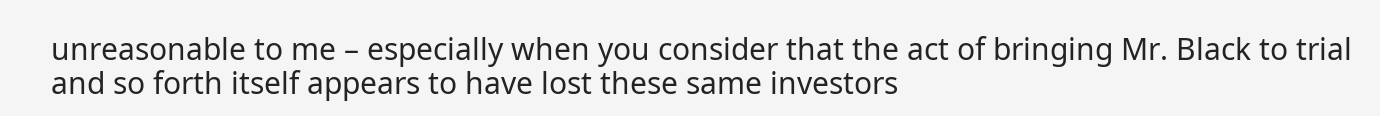unreasonable to me – especially when you consider that the act of bringing Mr. Black to trial and so forth itself appears to have lost these same investors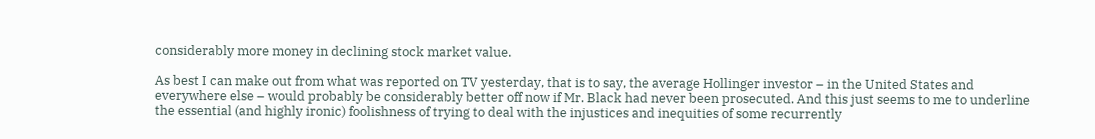considerably more money in declining stock market value.

As best I can make out from what was reported on TV yesterday, that is to say, the average Hollinger investor – in the United States and everywhere else – would probably be considerably better off now if Mr. Black had never been prosecuted. And this just seems to me to underline the essential (and highly ironic) foolishness of trying to deal with the injustices and inequities of some recurrently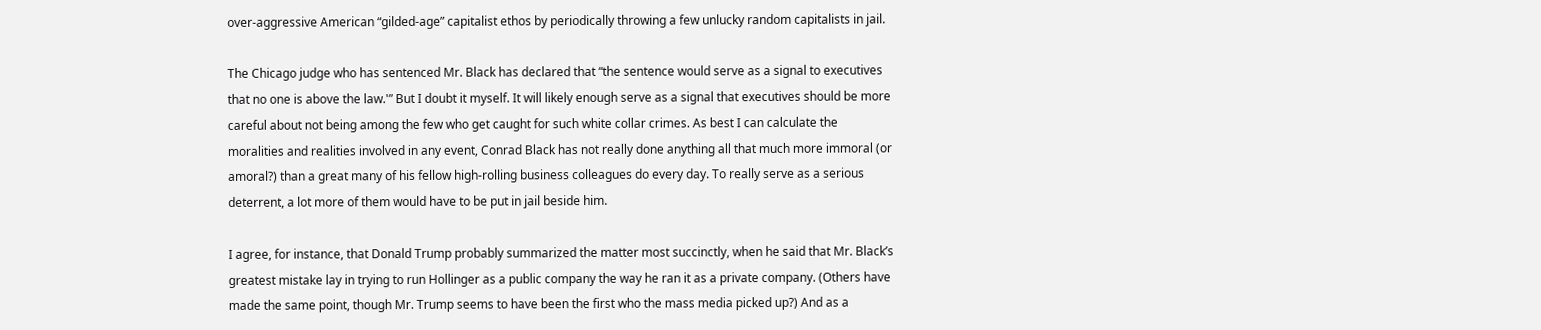over-aggressive American “gilded-age” capitalist ethos by periodically throwing a few unlucky random capitalists in jail.

The Chicago judge who has sentenced Mr. Black has declared that “the sentence would serve as a signal to executives that no one is above the law.'” But I doubt it myself. It will likely enough serve as a signal that executives should be more careful about not being among the few who get caught for such white collar crimes. As best I can calculate the moralities and realities involved in any event, Conrad Black has not really done anything all that much more immoral (or amoral?) than a great many of his fellow high-rolling business colleagues do every day. To really serve as a serious deterrent, a lot more of them would have to be put in jail beside him.

I agree, for instance, that Donald Trump probably summarized the matter most succinctly, when he said that Mr. Black’s greatest mistake lay in trying to run Hollinger as a public company the way he ran it as a private company. (Others have made the same point, though Mr. Trump seems to have been the first who the mass media picked up?) And as a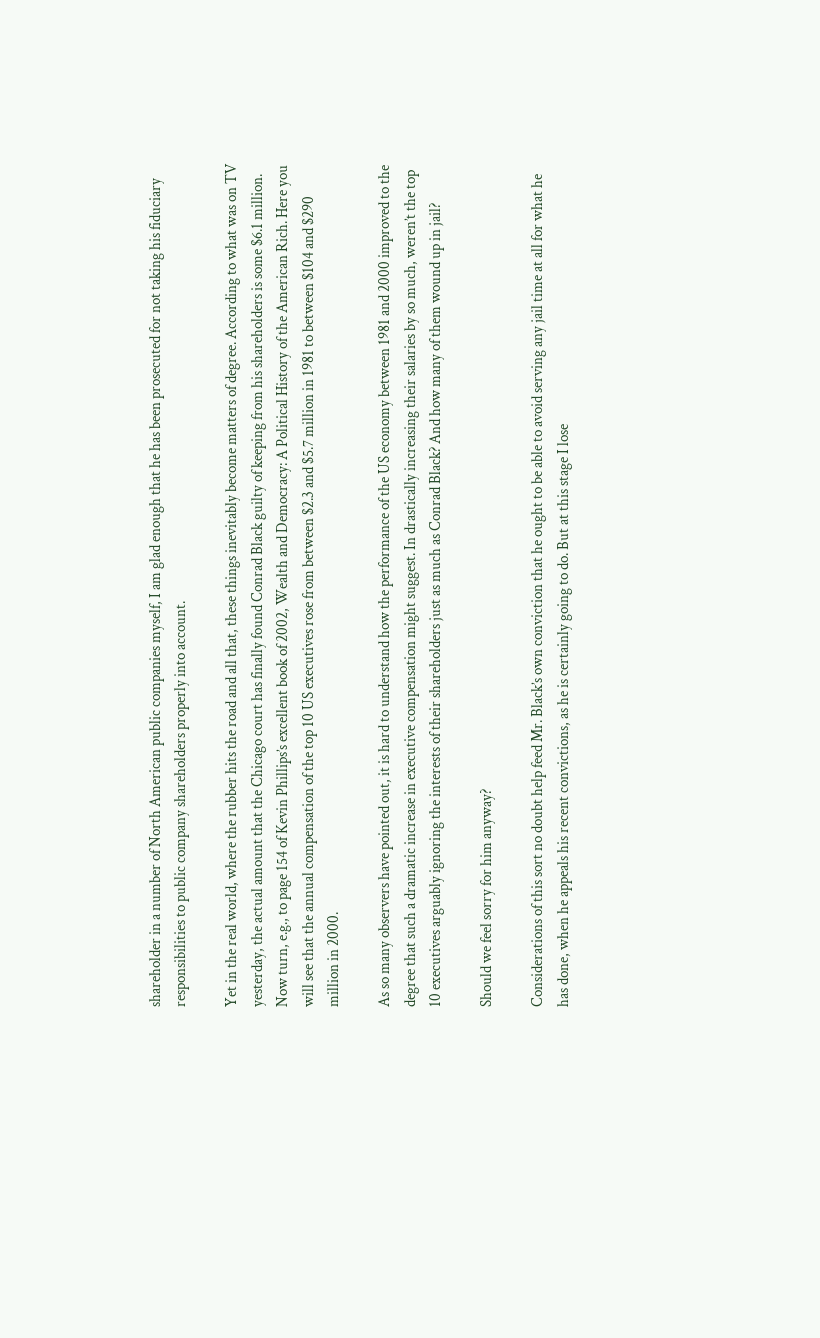shareholder in a number of North American public companies myself, I am glad enough that he has been prosecuted for not taking his fiduciary responsibilities to public company shareholders properly into account.

Yet in the real world, where the rubber hits the road and all that, these things inevitably become matters of degree. According to what was on TV yesterday, the actual amount that the Chicago court has finally found Conrad Black guilty of keeping from his shareholders is some $6.1 million. Now turn, e.g., to page 154 of Kevin Phillips’s excellent book of 2002, Wealth and Democracy: A Political History of the American Rich. Here you will see that the annual compensation of the top 10 US executives rose from between $2.3 and $5.7 million in 1981 to between $104 and $290 million in 2000.

As so many observers have pointed out, it is hard to understand how the performance of the US economy between 1981 and 2000 improved to the degree that such a dramatic increase in executive compensation might suggest. In drastically increasing their salaries by so much, weren’t the top 10 executives arguably ignoring the interests of their shareholders just as much as Conrad Black? And how many of them wound up in jail?

Should we feel sorry for him anyway?

Considerations of this sort no doubt help feed Mr. Black’s own conviction that he ought to be able to avoid serving any jail time at all for what he has done, when he appeals his recent convictions, as he is certainly going to do. But at this stage I lose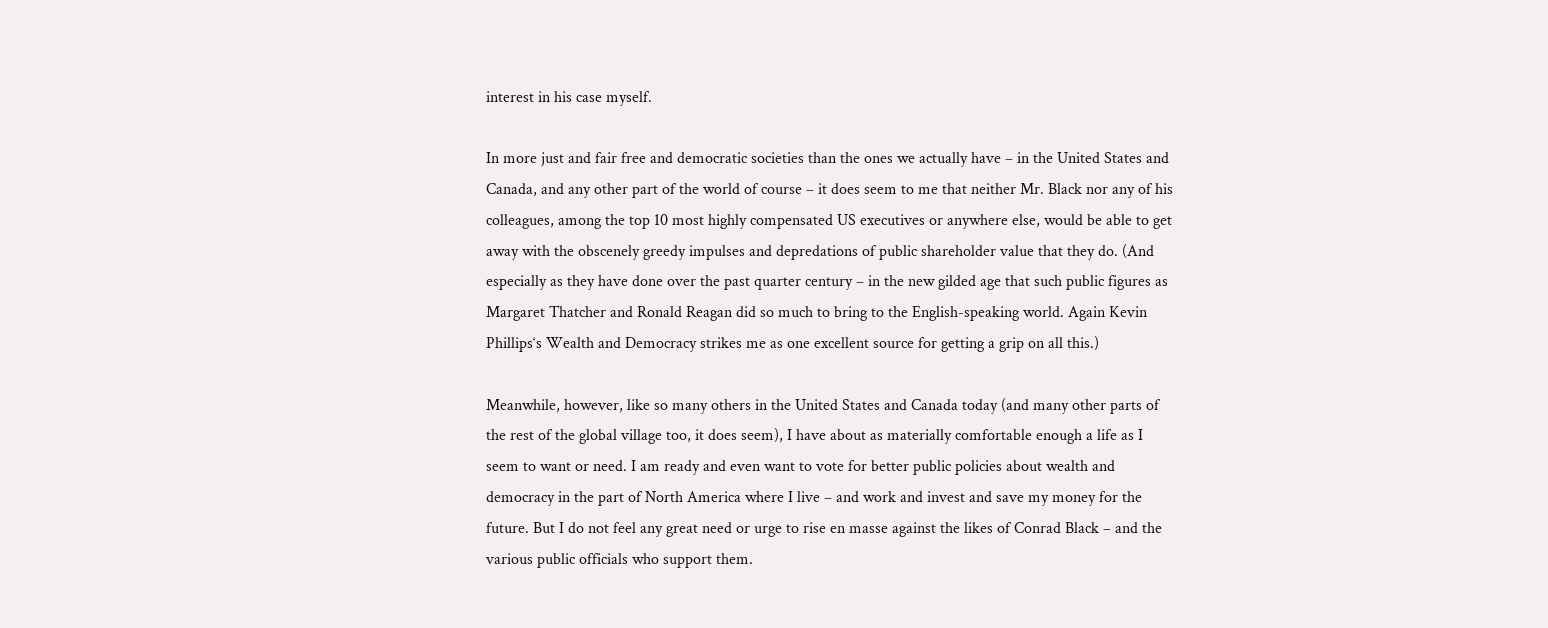interest in his case myself.

In more just and fair free and democratic societies than the ones we actually have – in the United States and Canada, and any other part of the world of course – it does seem to me that neither Mr. Black nor any of his colleagues, among the top 10 most highly compensated US executives or anywhere else, would be able to get away with the obscenely greedy impulses and depredations of public shareholder value that they do. (And especially as they have done over the past quarter century – in the new gilded age that such public figures as Margaret Thatcher and Ronald Reagan did so much to bring to the English-speaking world. Again Kevin Phillips‘s Wealth and Democracy strikes me as one excellent source for getting a grip on all this.)

Meanwhile, however, like so many others in the United States and Canada today (and many other parts of the rest of the global village too, it does seem), I have about as materially comfortable enough a life as I seem to want or need. I am ready and even want to vote for better public policies about wealth and democracy in the part of North America where I live – and work and invest and save my money for the future. But I do not feel any great need or urge to rise en masse against the likes of Conrad Black – and the various public officials who support them.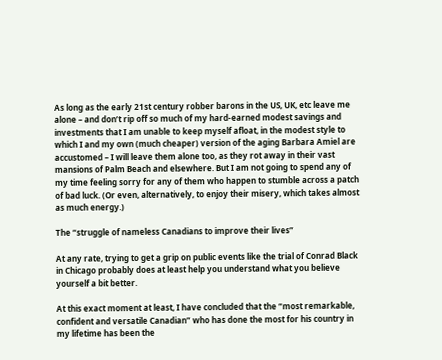As long as the early 21st century robber barons in the US, UK, etc leave me alone – and don’t rip off so much of my hard-earned modest savings and investments that I am unable to keep myself afloat, in the modest style to which I and my own (much cheaper) version of the aging Barbara Amiel are accustomed – I will leave them alone too, as they rot away in their vast mansions of Palm Beach and elsewhere. But I am not going to spend any of my time feeling sorry for any of them who happen to stumble across a patch of bad luck. (Or even, alternatively, to enjoy their misery, which takes almost as much energy.)

The “struggle of nameless Canadians to improve their lives”

At any rate, trying to get a grip on public events like the trial of Conrad Black in Chicago probably does at least help you understand what you believe yourself a bit better.

At this exact moment at least, I have concluded that the “most remarkable, confident and versatile Canadian” who has done the most for his country in my lifetime has been the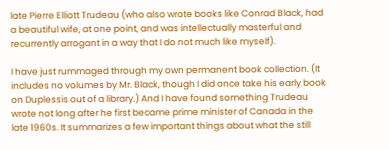late Pierre Elliott Trudeau (who also wrote books like Conrad Black, had a beautiful wife, at one point, and was intellectually masterful and recurrently arrogant in a way that I do not much like myself).

I have just rummaged through my own permanent book collection. (It includes no volumes by Mr. Black, though I did once take his early book on Duplessis out of a library.) And I have found something Trudeau wrote not long after he first became prime minister of Canada in the late 1960s. It summarizes a few important things about what the still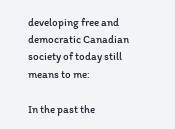developing free and democratic Canadian society of today still means to me:

In the past the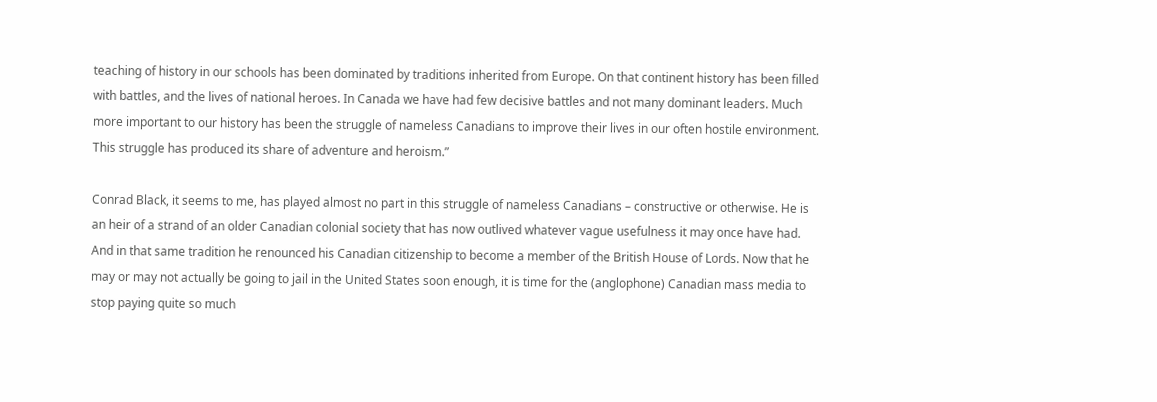teaching of history in our schools has been dominated by traditions inherited from Europe. On that continent history has been filled with battles, and the lives of national heroes. In Canada we have had few decisive battles and not many dominant leaders. Much more important to our history has been the struggle of nameless Canadians to improve their lives in our often hostile environment. This struggle has produced its share of adventure and heroism.”

Conrad Black, it seems to me, has played almost no part in this struggle of nameless Canadians – constructive or otherwise. He is an heir of a strand of an older Canadian colonial society that has now outlived whatever vague usefulness it may once have had. And in that same tradition he renounced his Canadian citizenship to become a member of the British House of Lords. Now that he may or may not actually be going to jail in the United States soon enough, it is time for the (anglophone) Canadian mass media to stop paying quite so much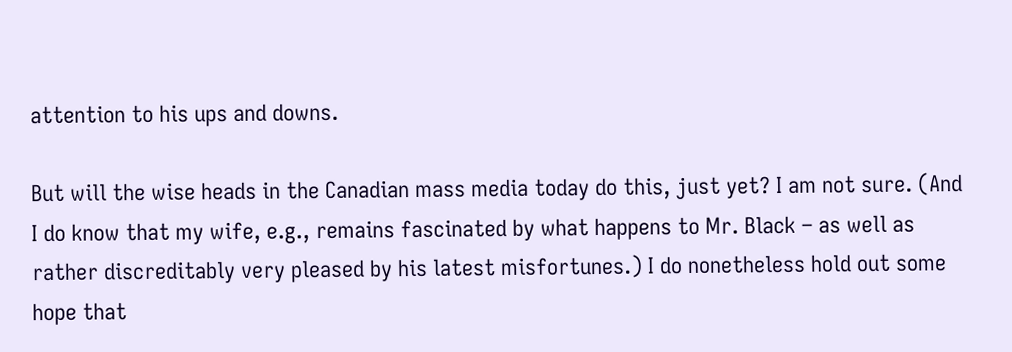attention to his ups and downs.

But will the wise heads in the Canadian mass media today do this, just yet? I am not sure. (And I do know that my wife, e.g., remains fascinated by what happens to Mr. Black – as well as rather discreditably very pleased by his latest misfortunes.) I do nonetheless hold out some hope that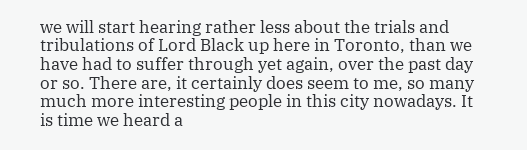we will start hearing rather less about the trials and tribulations of Lord Black up here in Toronto, than we have had to suffer through yet again, over the past day or so. There are, it certainly does seem to me, so many much more interesting people in this city nowadays. It is time we heard a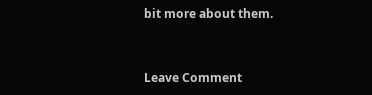bit more about them.


Leave Comment